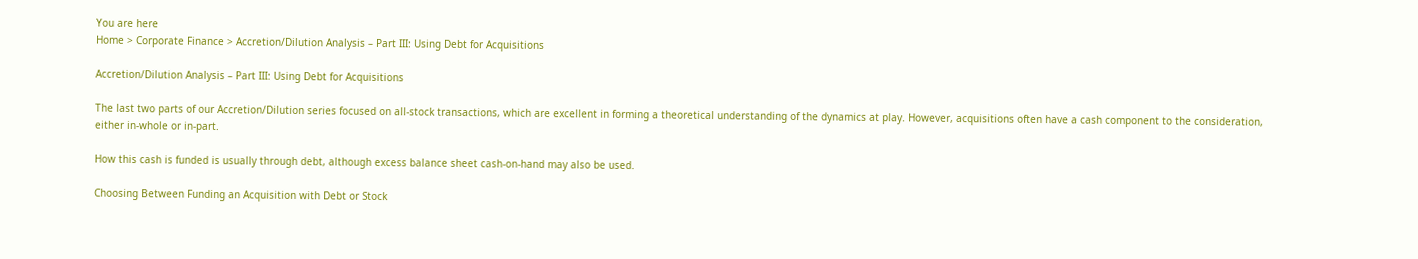You are here
Home > Corporate Finance > Accretion/Dilution Analysis – Part III: Using Debt for Acquisitions

Accretion/Dilution Analysis – Part III: Using Debt for Acquisitions

The last two parts of our Accretion/Dilution series focused on all-stock transactions, which are excellent in forming a theoretical understanding of the dynamics at play. However, acquisitions often have a cash component to the consideration, either in-whole or in-part.

How this cash is funded is usually through debt, although excess balance sheet cash-on-hand may also be used.

Choosing Between Funding an Acquisition with Debt or Stock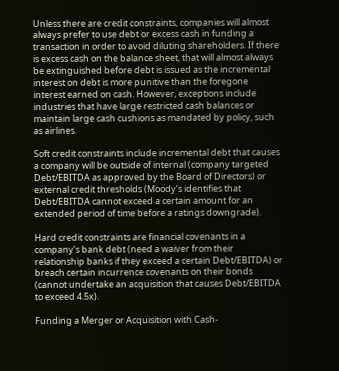Unless there are credit constraints, companies will almost always prefer to use debt or excess cash in funding a transaction in order to avoid diluting shareholders. If there is excess cash on the balance sheet, that will almost always be extinguished before debt is issued as the incremental interest on debt is more punitive than the foregone interest earned on cash. However, exceptions include industries that have large restricted cash balances or maintain large cash cushions as mandated by policy, such as airlines.

Soft credit constraints include incremental debt that causes a company will be outside of internal (company targeted Debt/EBITDA as approved by the Board of Directors) or external credit thresholds (Moody’s identifies that Debt/EBITDA cannot exceed a certain amount for an extended period of time before a ratings downgrade).

Hard credit constraints are financial covenants in a company’s bank debt (need a waiver from their relationship banks if they exceed a certain Debt/EBITDA) or breach certain incurrence covenants on their bonds (cannot undertake an acquisition that causes Debt/EBITDA to exceed 4.5x).

Funding a Merger or Acquisition with Cash-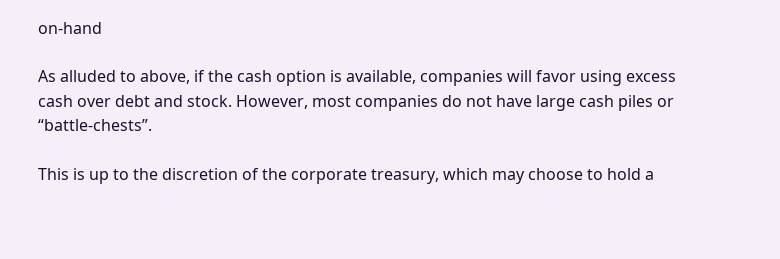on-hand

As alluded to above, if the cash option is available, companies will favor using excess cash over debt and stock. However, most companies do not have large cash piles or “battle-chests”.

This is up to the discretion of the corporate treasury, which may choose to hold a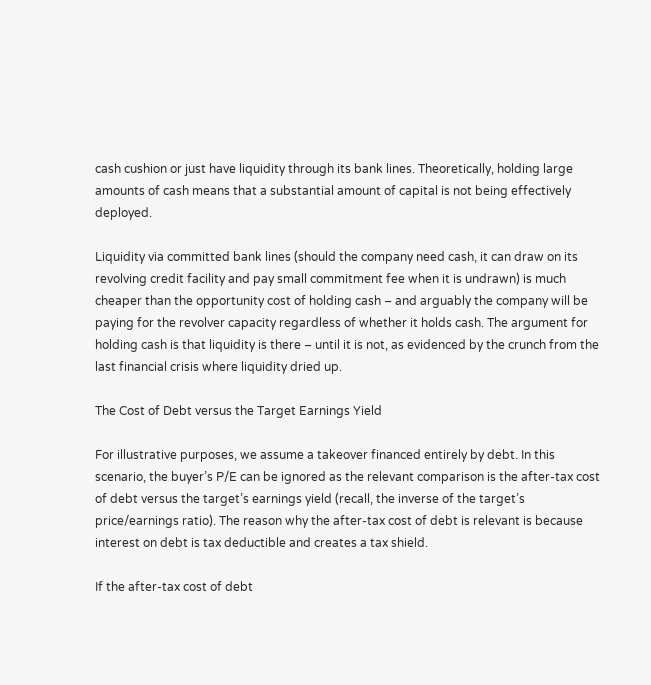cash cushion or just have liquidity through its bank lines. Theoretically, holding large amounts of cash means that a substantial amount of capital is not being effectively deployed.

Liquidity via committed bank lines (should the company need cash, it can draw on its revolving credit facility and pay small commitment fee when it is undrawn) is much cheaper than the opportunity cost of holding cash – and arguably the company will be paying for the revolver capacity regardless of whether it holds cash. The argument for holding cash is that liquidity is there – until it is not, as evidenced by the crunch from the last financial crisis where liquidity dried up.

The Cost of Debt versus the Target Earnings Yield

For illustrative purposes, we assume a takeover financed entirely by debt. In this scenario, the buyer’s P/E can be ignored as the relevant comparison is the after-tax cost of debt versus the target’s earnings yield (recall, the inverse of the target’s price/earnings ratio). The reason why the after-tax cost of debt is relevant is because interest on debt is tax deductible and creates a tax shield.

If the after-tax cost of debt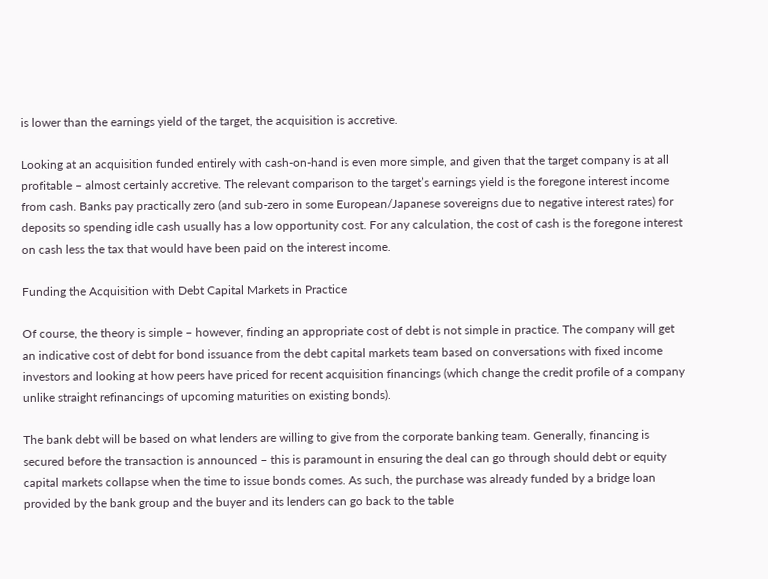is lower than the earnings yield of the target, the acquisition is accretive.

Looking at an acquisition funded entirely with cash-on-hand is even more simple, and given that the target company is at all profitable – almost certainly accretive. The relevant comparison to the target’s earnings yield is the foregone interest income from cash. Banks pay practically zero (and sub-zero in some European/Japanese sovereigns due to negative interest rates) for deposits so spending idle cash usually has a low opportunity cost. For any calculation, the cost of cash is the foregone interest on cash less the tax that would have been paid on the interest income.

Funding the Acquisition with Debt Capital Markets in Practice

Of course, the theory is simple – however, finding an appropriate cost of debt is not simple in practice. The company will get an indicative cost of debt for bond issuance from the debt capital markets team based on conversations with fixed income investors and looking at how peers have priced for recent acquisition financings (which change the credit profile of a company unlike straight refinancings of upcoming maturities on existing bonds).

The bank debt will be based on what lenders are willing to give from the corporate banking team. Generally, financing is secured before the transaction is announced – this is paramount in ensuring the deal can go through should debt or equity capital markets collapse when the time to issue bonds comes. As such, the purchase was already funded by a bridge loan provided by the bank group and the buyer and its lenders can go back to the table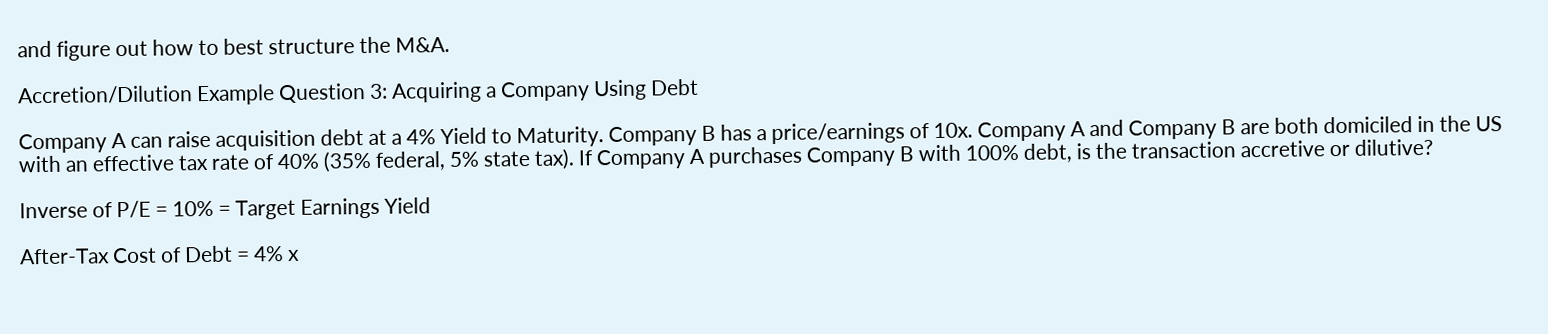and figure out how to best structure the M&A.

Accretion/Dilution Example Question 3: Acquiring a Company Using Debt

Company A can raise acquisition debt at a 4% Yield to Maturity. Company B has a price/earnings of 10x. Company A and Company B are both domiciled in the US with an effective tax rate of 40% (35% federal, 5% state tax). If Company A purchases Company B with 100% debt, is the transaction accretive or dilutive?

Inverse of P/E = 10% = Target Earnings Yield

After-Tax Cost of Debt = 4% x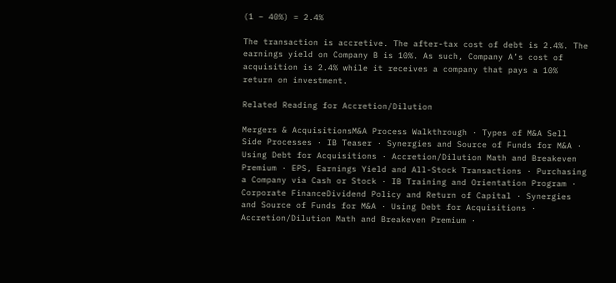(1 – 40%) = 2.4%

The transaction is accretive. The after-tax cost of debt is 2.4%. The earnings yield on Company B is 10%. As such, Company A’s cost of acquisition is 2.4% while it receives a company that pays a 10% return on investment.

Related Reading for Accretion/Dilution

Mergers & AcquisitionsM&A Process Walkthrough · Types of M&A Sell Side Processes · IB Teaser · Synergies and Source of Funds for M&A · Using Debt for Acquisitions · Accretion/Dilution Math and Breakeven Premium · EPS, Earnings Yield and All-Stock Transactions · Purchasing a Company via Cash or Stock · IB Training and Orientation Program ·
Corporate FinanceDividend Policy and Return of Capital · Synergies and Source of Funds for M&A · Using Debt for Acquisitions · Accretion/Dilution Math and Breakeven Premium ·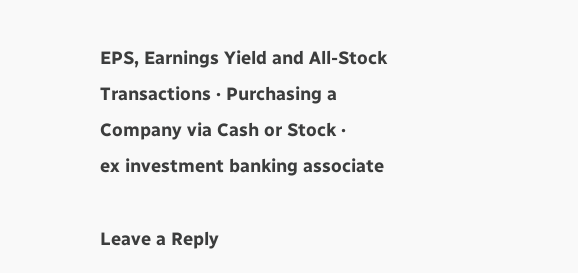EPS, Earnings Yield and All-Stock Transactions · Purchasing a Company via Cash or Stock ·
ex investment banking associate

Leave a Reply